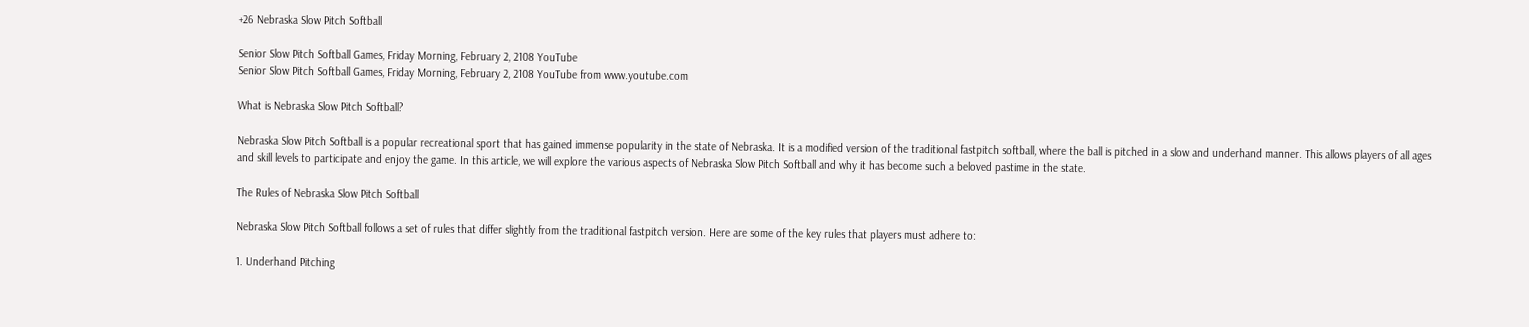+26 Nebraska Slow Pitch Softball

Senior Slow Pitch Softball Games, Friday Morning, February 2, 2108 YouTube
Senior Slow Pitch Softball Games, Friday Morning, February 2, 2108 YouTube from www.youtube.com

What is Nebraska Slow Pitch Softball?

Nebraska Slow Pitch Softball is a popular recreational sport that has gained immense popularity in the state of Nebraska. It is a modified version of the traditional fastpitch softball, where the ball is pitched in a slow and underhand manner. This allows players of all ages and skill levels to participate and enjoy the game. In this article, we will explore the various aspects of Nebraska Slow Pitch Softball and why it has become such a beloved pastime in the state.

The Rules of Nebraska Slow Pitch Softball

Nebraska Slow Pitch Softball follows a set of rules that differ slightly from the traditional fastpitch version. Here are some of the key rules that players must adhere to:

1. Underhand Pitching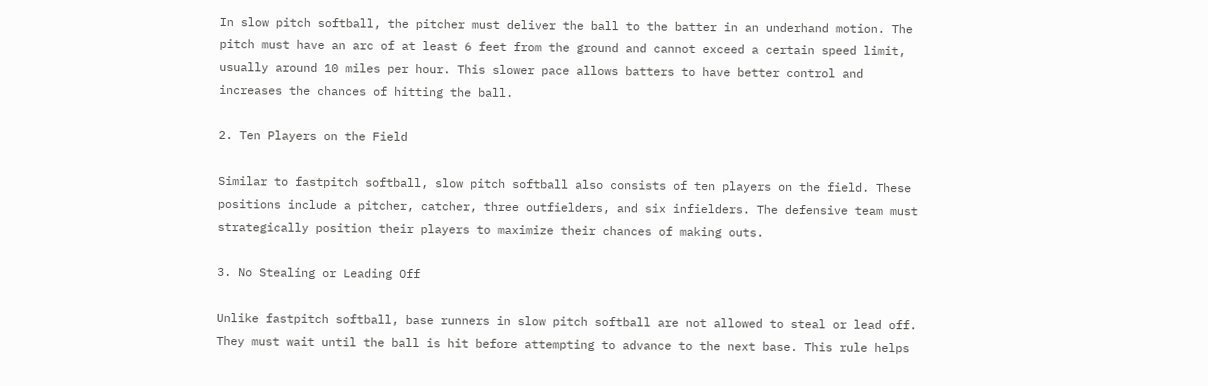In slow pitch softball, the pitcher must deliver the ball to the batter in an underhand motion. The pitch must have an arc of at least 6 feet from the ground and cannot exceed a certain speed limit, usually around 10 miles per hour. This slower pace allows batters to have better control and increases the chances of hitting the ball.

2. Ten Players on the Field

Similar to fastpitch softball, slow pitch softball also consists of ten players on the field. These positions include a pitcher, catcher, three outfielders, and six infielders. The defensive team must strategically position their players to maximize their chances of making outs.

3. No Stealing or Leading Off

Unlike fastpitch softball, base runners in slow pitch softball are not allowed to steal or lead off. They must wait until the ball is hit before attempting to advance to the next base. This rule helps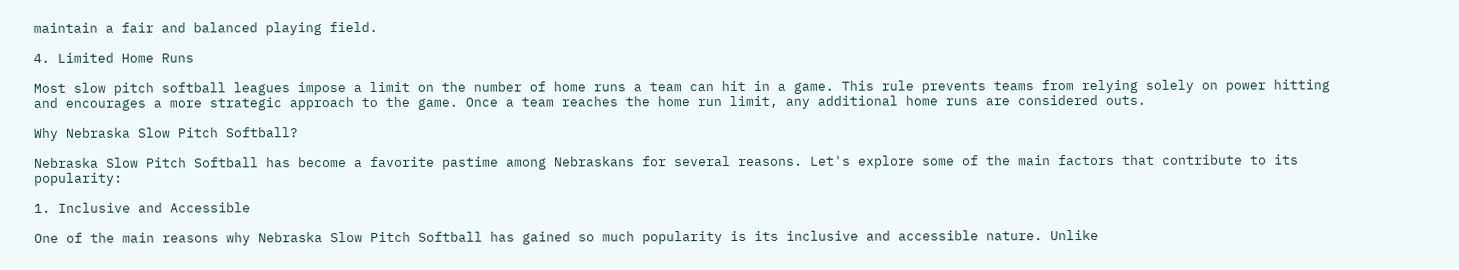maintain a fair and balanced playing field.

4. Limited Home Runs

Most slow pitch softball leagues impose a limit on the number of home runs a team can hit in a game. This rule prevents teams from relying solely on power hitting and encourages a more strategic approach to the game. Once a team reaches the home run limit, any additional home runs are considered outs.

Why Nebraska Slow Pitch Softball?

Nebraska Slow Pitch Softball has become a favorite pastime among Nebraskans for several reasons. Let's explore some of the main factors that contribute to its popularity:

1. Inclusive and Accessible

One of the main reasons why Nebraska Slow Pitch Softball has gained so much popularity is its inclusive and accessible nature. Unlike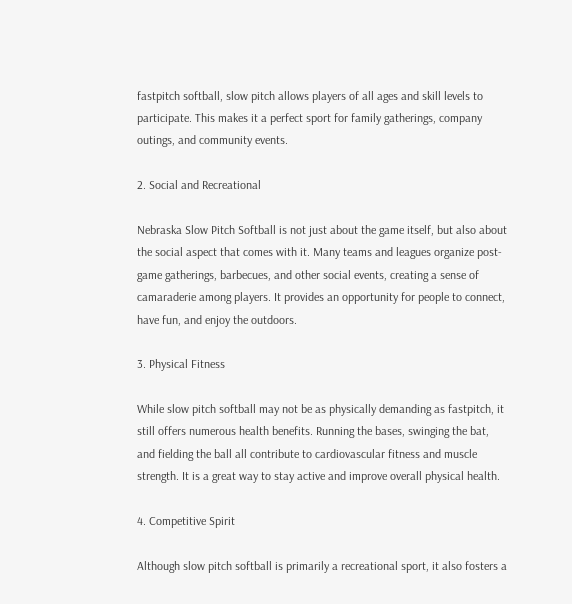fastpitch softball, slow pitch allows players of all ages and skill levels to participate. This makes it a perfect sport for family gatherings, company outings, and community events.

2. Social and Recreational

Nebraska Slow Pitch Softball is not just about the game itself, but also about the social aspect that comes with it. Many teams and leagues organize post-game gatherings, barbecues, and other social events, creating a sense of camaraderie among players. It provides an opportunity for people to connect, have fun, and enjoy the outdoors.

3. Physical Fitness

While slow pitch softball may not be as physically demanding as fastpitch, it still offers numerous health benefits. Running the bases, swinging the bat, and fielding the ball all contribute to cardiovascular fitness and muscle strength. It is a great way to stay active and improve overall physical health.

4. Competitive Spirit

Although slow pitch softball is primarily a recreational sport, it also fosters a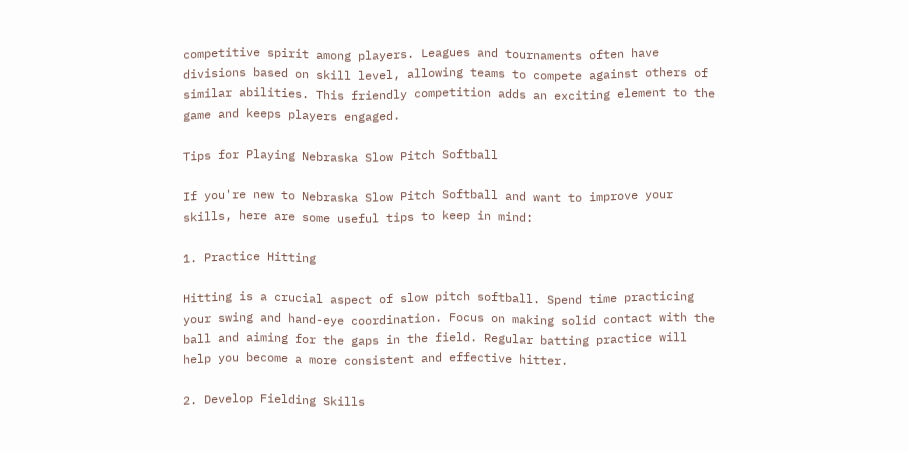competitive spirit among players. Leagues and tournaments often have divisions based on skill level, allowing teams to compete against others of similar abilities. This friendly competition adds an exciting element to the game and keeps players engaged.

Tips for Playing Nebraska Slow Pitch Softball

If you're new to Nebraska Slow Pitch Softball and want to improve your skills, here are some useful tips to keep in mind:

1. Practice Hitting

Hitting is a crucial aspect of slow pitch softball. Spend time practicing your swing and hand-eye coordination. Focus on making solid contact with the ball and aiming for the gaps in the field. Regular batting practice will help you become a more consistent and effective hitter.

2. Develop Fielding Skills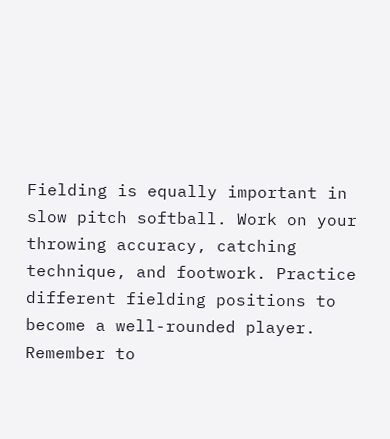Fielding is equally important in slow pitch softball. Work on your throwing accuracy, catching technique, and footwork. Practice different fielding positions to become a well-rounded player. Remember to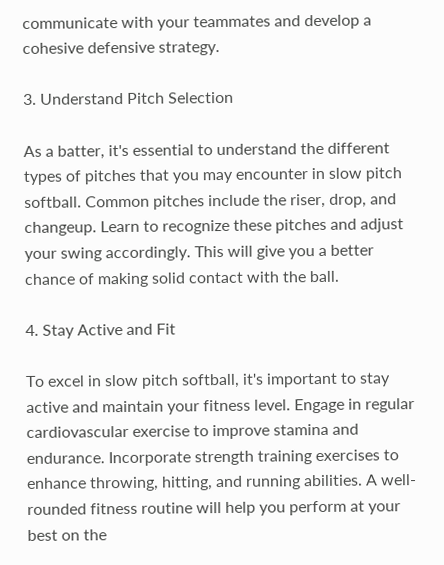communicate with your teammates and develop a cohesive defensive strategy.

3. Understand Pitch Selection

As a batter, it's essential to understand the different types of pitches that you may encounter in slow pitch softball. Common pitches include the riser, drop, and changeup. Learn to recognize these pitches and adjust your swing accordingly. This will give you a better chance of making solid contact with the ball.

4. Stay Active and Fit

To excel in slow pitch softball, it's important to stay active and maintain your fitness level. Engage in regular cardiovascular exercise to improve stamina and endurance. Incorporate strength training exercises to enhance throwing, hitting, and running abilities. A well-rounded fitness routine will help you perform at your best on the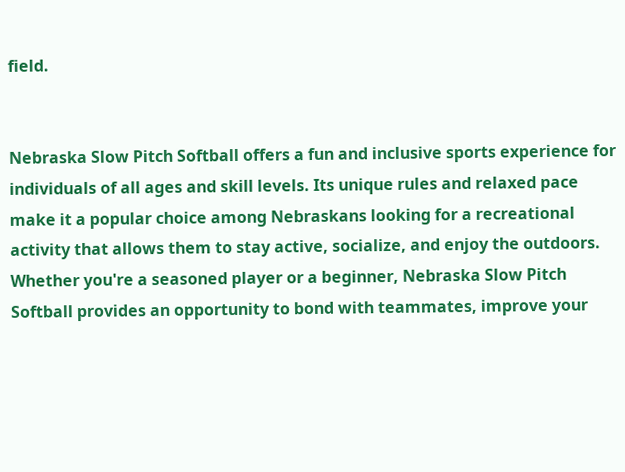field.


Nebraska Slow Pitch Softball offers a fun and inclusive sports experience for individuals of all ages and skill levels. Its unique rules and relaxed pace make it a popular choice among Nebraskans looking for a recreational activity that allows them to stay active, socialize, and enjoy the outdoors. Whether you're a seasoned player or a beginner, Nebraska Slow Pitch Softball provides an opportunity to bond with teammates, improve your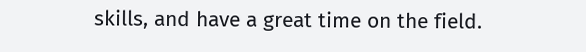skills, and have a great time on the field.